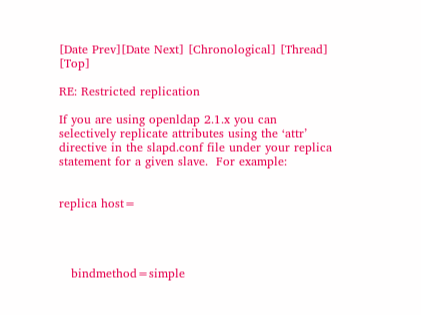[Date Prev][Date Next] [Chronological] [Thread] [Top]

RE: Restricted replication

If you are using openldap 2.1.x you can selectively replicate attributes using the ‘attr’ directive in the slapd.conf file under your replica statement for a given slave.  For example:


replica host=




   bindmethod=simple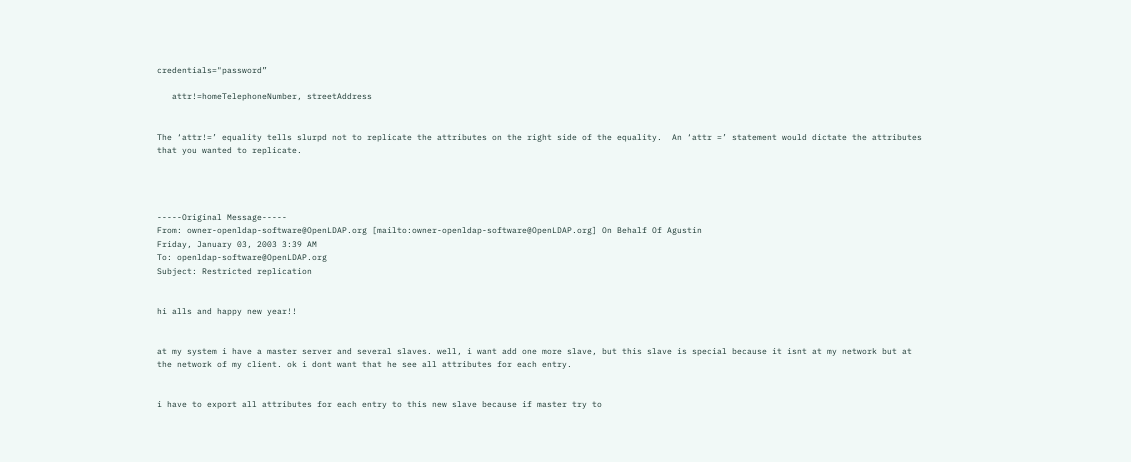credentials="password”

   attr!=homeTelephoneNumber, streetAddress


The ‘attr!=’ equality tells slurpd not to replicate the attributes on the right side of the equality.  An ‘attr =’ statement would dictate the attributes that you wanted to replicate.




-----Original Message-----
From: owner-openldap-software@OpenLDAP.org [mailto:owner-openldap-software@OpenLDAP.org] On Behalf Of Agustin
Friday, January 03, 2003 3:39 AM
To: openldap-software@OpenLDAP.org
Subject: Restricted replication


hi alls and happy new year!!


at my system i have a master server and several slaves. well, i want add one more slave, but this slave is special because it isnt at my network but at the network of my client. ok i dont want that he see all attributes for each entry.


i have to export all attributes for each entry to this new slave because if master try to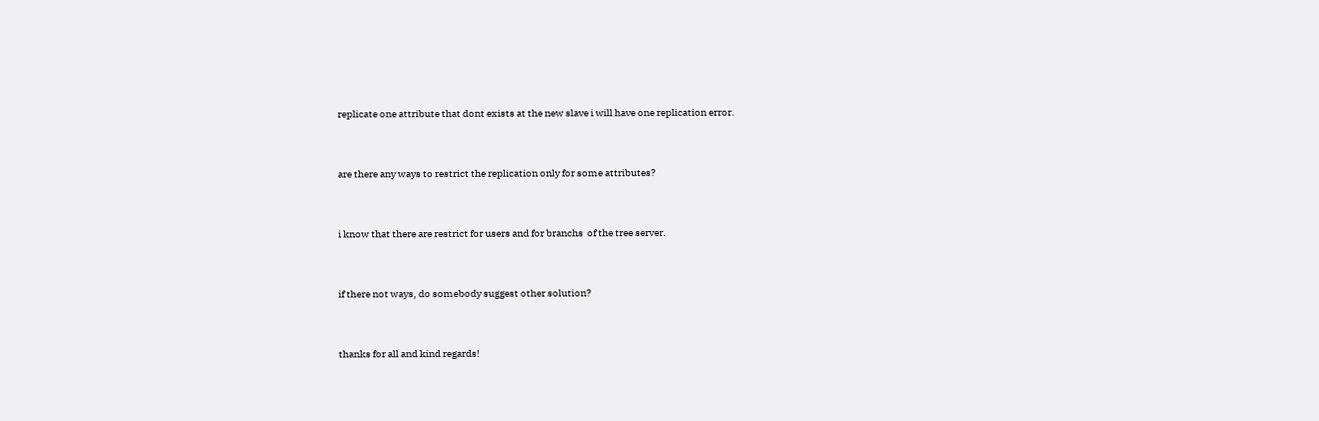replicate one attribute that dont exists at the new slave i will have one replication error.


are there any ways to restrict the replication only for some attributes?


i know that there are restrict for users and for branchs  of the tree server.


if there not ways, do somebody suggest other solution?


thanks for all and kind regards!